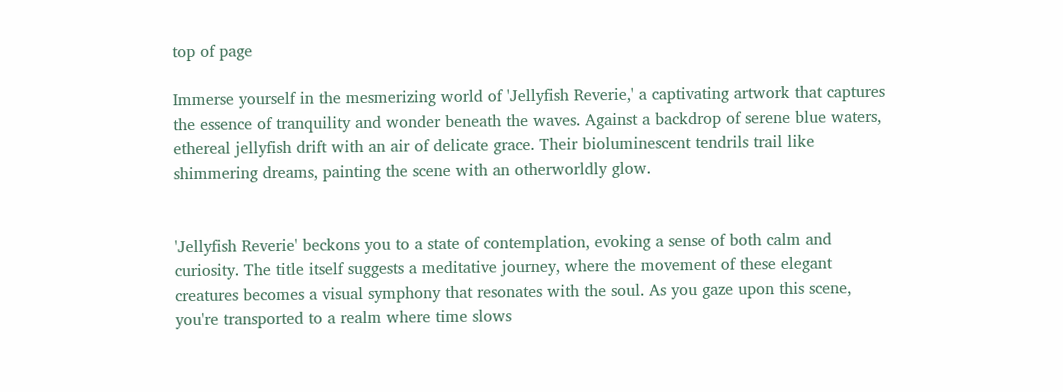top of page

Immerse yourself in the mesmerizing world of 'Jellyfish Reverie,' a captivating artwork that captures the essence of tranquility and wonder beneath the waves. Against a backdrop of serene blue waters, ethereal jellyfish drift with an air of delicate grace. Their bioluminescent tendrils trail like shimmering dreams, painting the scene with an otherworldly glow.


'Jellyfish Reverie' beckons you to a state of contemplation, evoking a sense of both calm and curiosity. The title itself suggests a meditative journey, where the movement of these elegant creatures becomes a visual symphony that resonates with the soul. As you gaze upon this scene, you're transported to a realm where time slows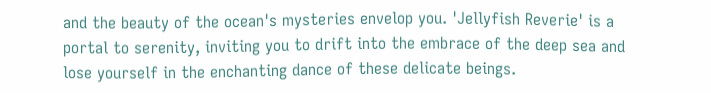and the beauty of the ocean's mysteries envelop you. 'Jellyfish Reverie' is a portal to serenity, inviting you to drift into the embrace of the deep sea and lose yourself in the enchanting dance of these delicate beings.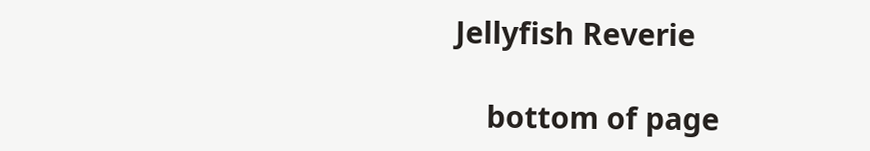Jellyfish Reverie

    bottom of page